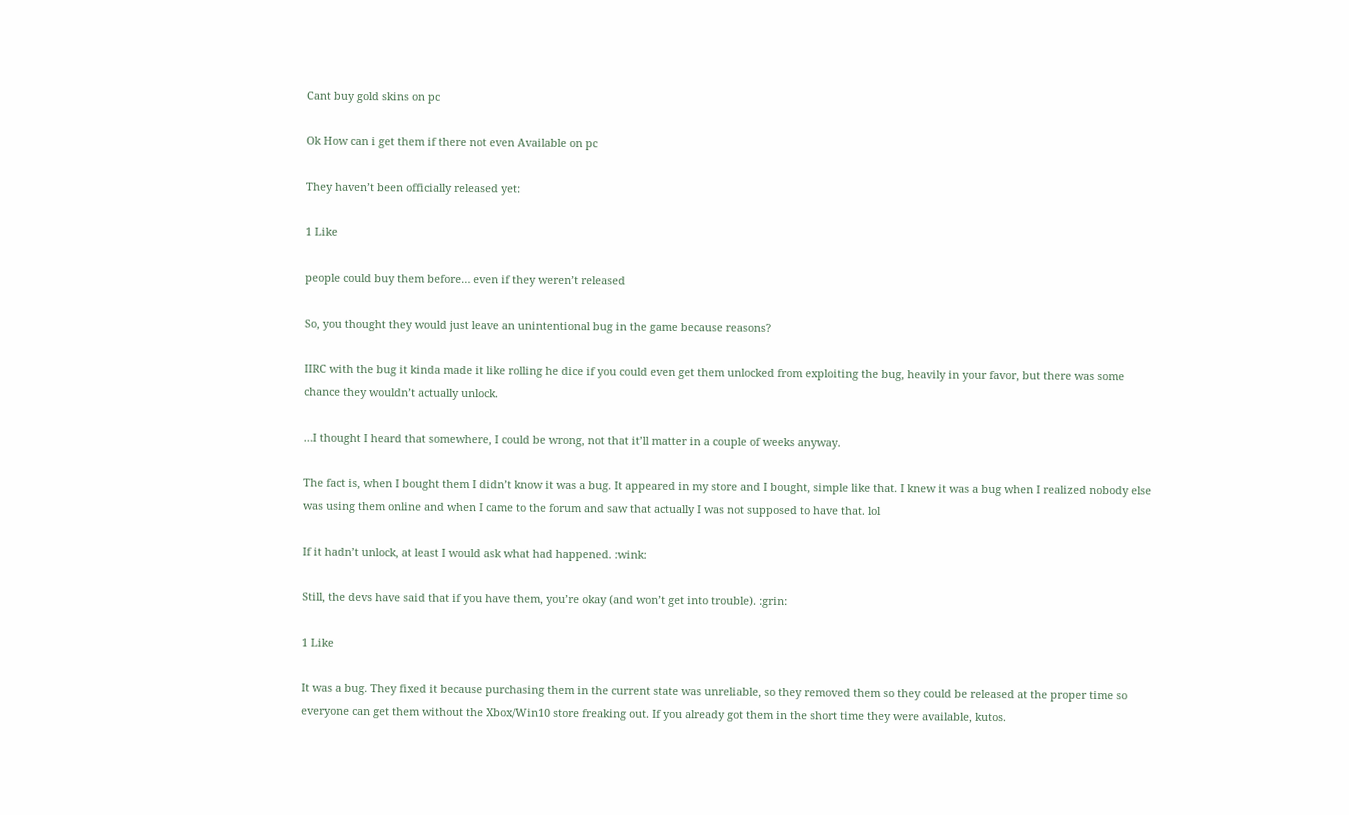Cant buy gold skins on pc

Ok How can i get them if there not even Available on pc

They haven’t been officially released yet:

1 Like

people could buy them before… even if they weren’t released

So, you thought they would just leave an unintentional bug in the game because reasons?

IIRC with the bug it kinda made it like rolling he dice if you could even get them unlocked from exploiting the bug, heavily in your favor, but there was some chance they wouldn’t actually unlock.

…I thought I heard that somewhere, I could be wrong, not that it’ll matter in a couple of weeks anyway.

The fact is, when I bought them I didn’t know it was a bug. It appeared in my store and I bought, simple like that. I knew it was a bug when I realized nobody else was using them online and when I came to the forum and saw that actually I was not supposed to have that. lol

If it hadn’t unlock, at least I would ask what had happened. :wink:

Still, the devs have said that if you have them, you’re okay (and won’t get into trouble). :grin:

1 Like

It was a bug. They fixed it because purchasing them in the current state was unreliable, so they removed them so they could be released at the proper time so everyone can get them without the Xbox/Win10 store freaking out. If you already got them in the short time they were available, kutos.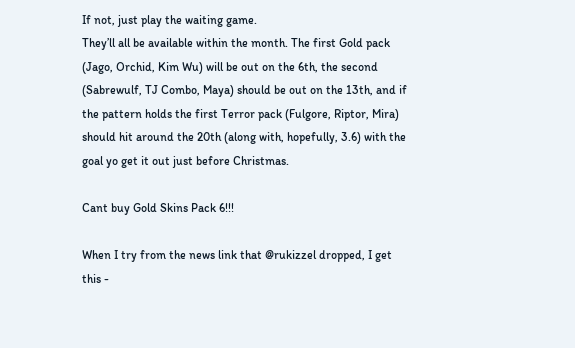If not, just play the waiting game.
They’ll all be available within the month. The first Gold pack (Jago, Orchid, Kim Wu) will be out on the 6th, the second (Sabrewulf, TJ Combo, Maya) should be out on the 13th, and if the pattern holds the first Terror pack (Fulgore, Riptor, Mira) should hit around the 20th (along with, hopefully, 3.6) with the goal yo get it out just before Christmas.

Cant buy Gold Skins Pack 6!!!

When I try from the news link that @rukizzel dropped, I get this -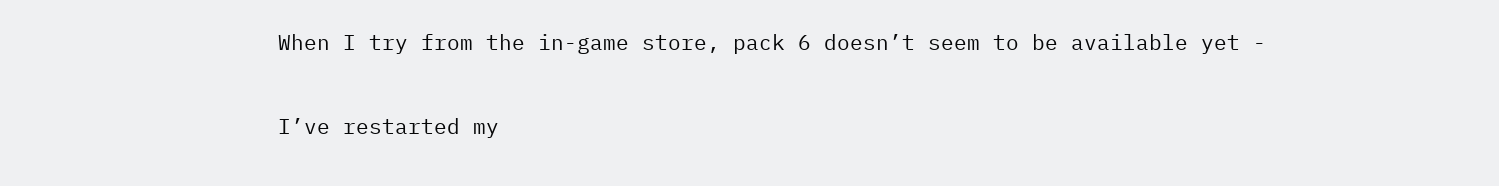When I try from the in-game store, pack 6 doesn’t seem to be available yet -

I’ve restarted my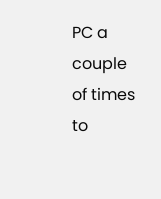PC a couple of times to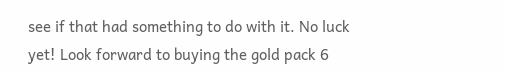see if that had something to do with it. No luck yet! Look forward to buying the gold pack 6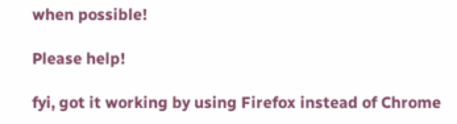when possible!

Please help!

fyi, got it working by using Firefox instead of Chrome